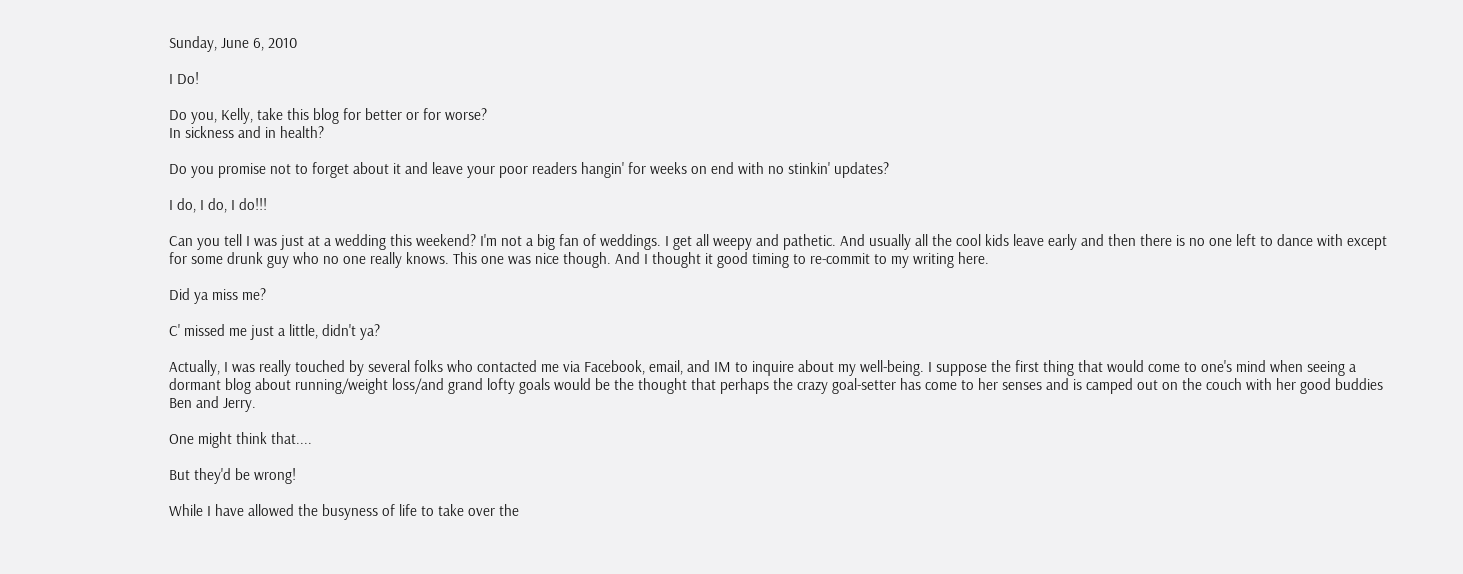Sunday, June 6, 2010

I Do!

Do you, Kelly, take this blog for better or for worse?
In sickness and in health?

Do you promise not to forget about it and leave your poor readers hangin' for weeks on end with no stinkin' updates?

I do, I do, I do!!!

Can you tell I was just at a wedding this weekend? I'm not a big fan of weddings. I get all weepy and pathetic. And usually all the cool kids leave early and then there is no one left to dance with except for some drunk guy who no one really knows. This one was nice though. And I thought it good timing to re-commit to my writing here.

Did ya miss me?

C' missed me just a little, didn't ya?

Actually, I was really touched by several folks who contacted me via Facebook, email, and IM to inquire about my well-being. I suppose the first thing that would come to one's mind when seeing a dormant blog about running/weight loss/and grand lofty goals would be the thought that perhaps the crazy goal-setter has come to her senses and is camped out on the couch with her good buddies Ben and Jerry.

One might think that....

But they'd be wrong!

While I have allowed the busyness of life to take over the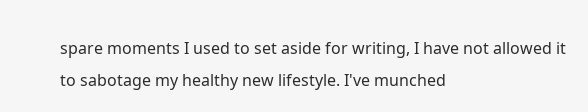spare moments I used to set aside for writing, I have not allowed it to sabotage my healthy new lifestyle. I've munched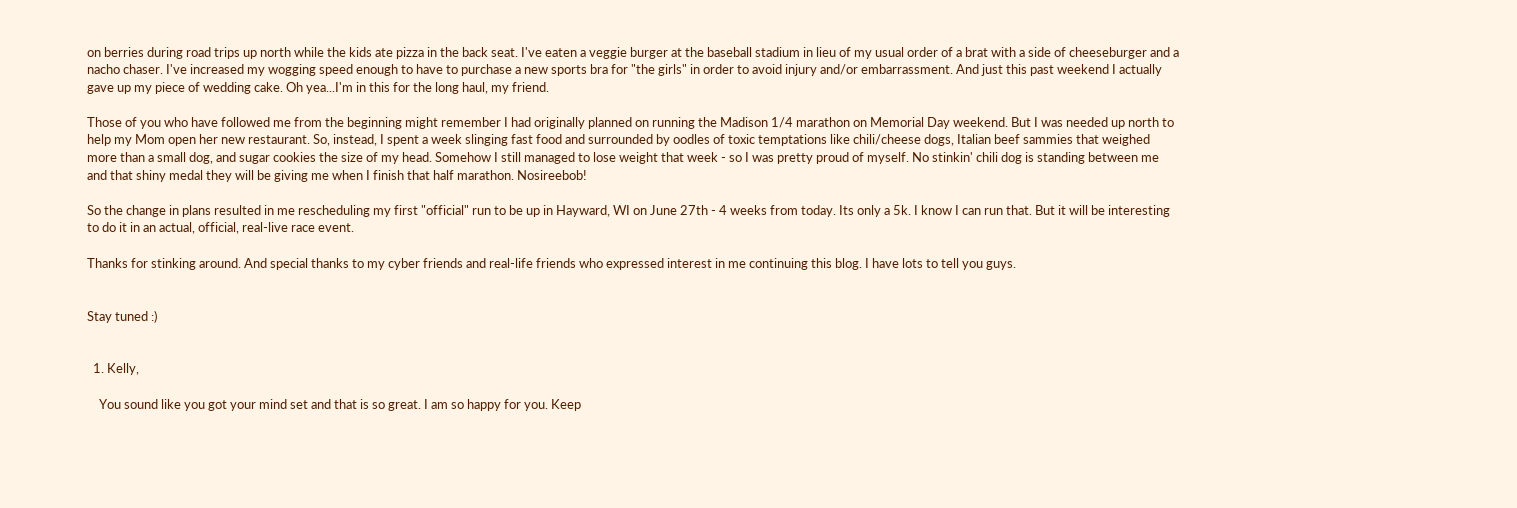on berries during road trips up north while the kids ate pizza in the back seat. I've eaten a veggie burger at the baseball stadium in lieu of my usual order of a brat with a side of cheeseburger and a nacho chaser. I've increased my wogging speed enough to have to purchase a new sports bra for "the girls" in order to avoid injury and/or embarrassment. And just this past weekend I actually gave up my piece of wedding cake. Oh yea...I'm in this for the long haul, my friend.

Those of you who have followed me from the beginning might remember I had originally planned on running the Madison 1/4 marathon on Memorial Day weekend. But I was needed up north to help my Mom open her new restaurant. So, instead, I spent a week slinging fast food and surrounded by oodles of toxic temptations like chili/cheese dogs, Italian beef sammies that weighed more than a small dog, and sugar cookies the size of my head. Somehow I still managed to lose weight that week - so I was pretty proud of myself. No stinkin' chili dog is standing between me and that shiny medal they will be giving me when I finish that half marathon. Nosireebob!

So the change in plans resulted in me rescheduling my first "official" run to be up in Hayward, WI on June 27th - 4 weeks from today. Its only a 5k. I know I can run that. But it will be interesting to do it in an actual, official, real-live race event.

Thanks for stinking around. And special thanks to my cyber friends and real-life friends who expressed interest in me continuing this blog. I have lots to tell you guys.


Stay tuned :)


  1. Kelly,

    You sound like you got your mind set and that is so great. I am so happy for you. Keep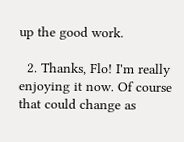up the good work.

  2. Thanks, Flo! I'm really enjoying it now. Of course that could change as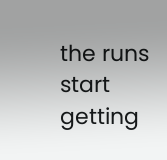the runs start getting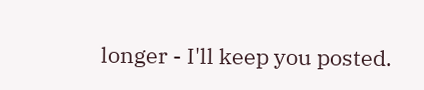longer - I'll keep you posted.